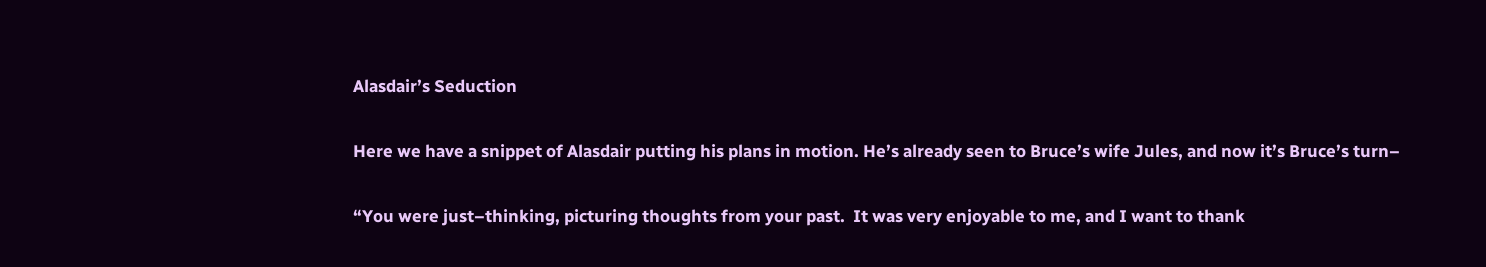Alasdair’s Seduction

Here we have a snippet of Alasdair putting his plans in motion. He’s already seen to Bruce’s wife Jules, and now it’s Bruce’s turn–

“You were just–thinking, picturing thoughts from your past.  It was very enjoyable to me, and I want to thank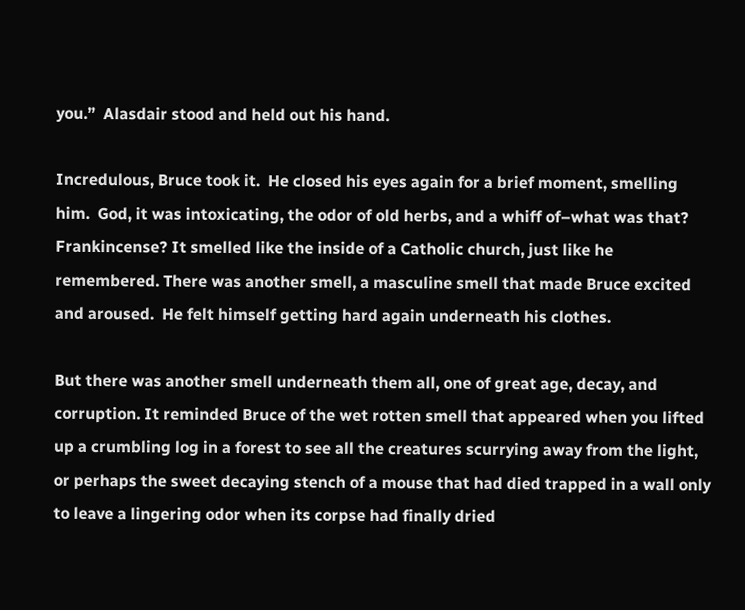you.”  Alasdair stood and held out his hand.

Incredulous, Bruce took it.  He closed his eyes again for a brief moment, smelling him.  God, it was intoxicating, the odor of old herbs, and a whiff of–what was that? Frankincense? It smelled like the inside of a Catholic church, just like he remembered. There was another smell, a masculine smell that made Bruce excited and aroused.  He felt himself getting hard again underneath his clothes.

But there was another smell underneath them all, one of great age, decay, and corruption. It reminded Bruce of the wet rotten smell that appeared when you lifted up a crumbling log in a forest to see all the creatures scurrying away from the light, or perhaps the sweet decaying stench of a mouse that had died trapped in a wall only to leave a lingering odor when its corpse had finally dried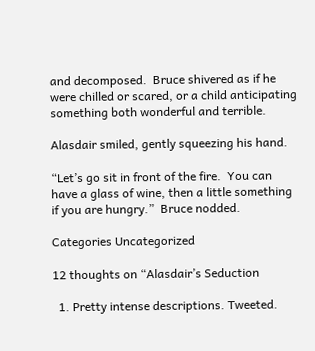and decomposed.  Bruce shivered as if he were chilled or scared, or a child anticipating something both wonderful and terrible.

Alasdair smiled, gently squeezing his hand.

“Let’s go sit in front of the fire.  You can have a glass of wine, then a little something if you are hungry.”  Bruce nodded.

Categories Uncategorized

12 thoughts on “Alasdair’s Seduction

  1. Pretty intense descriptions. Tweeted.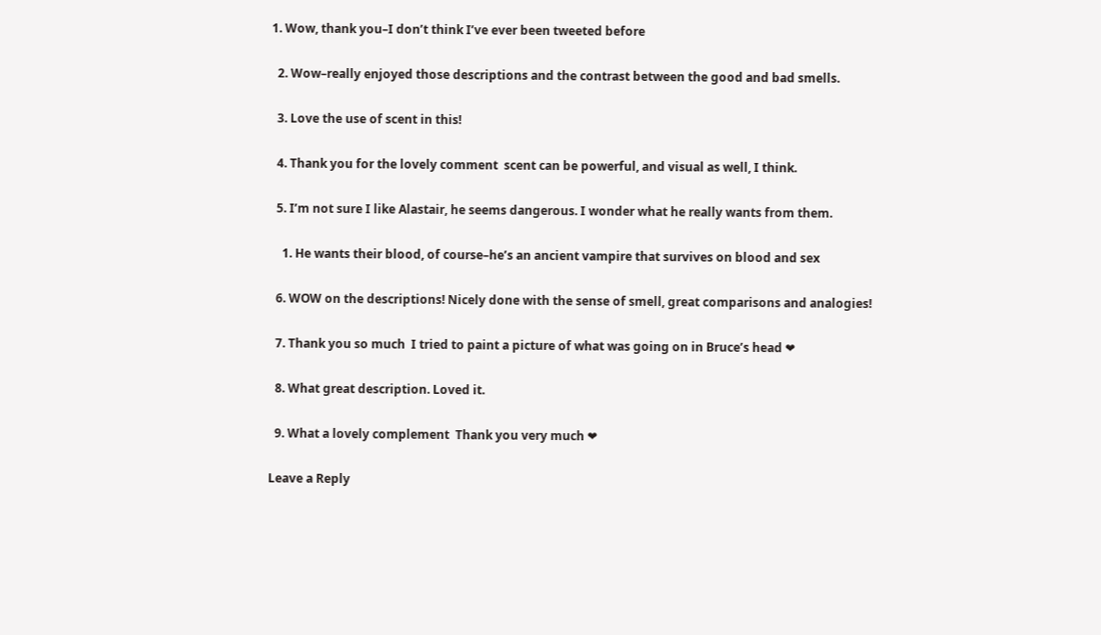1. Wow, thank you–I don’t think I’ve ever been tweeted before


  2. Wow–really enjoyed those descriptions and the contrast between the good and bad smells.


  3. Love the use of scent in this!


  4. Thank you for the lovely comment  scent can be powerful, and visual as well, I think.


  5. I’m not sure I like Alastair, he seems dangerous. I wonder what he really wants from them.


    1. He wants their blood, of course–he’s an ancient vampire that survives on blood and sex


  6. WOW on the descriptions! Nicely done with the sense of smell, great comparisons and analogies!


  7. Thank you so much  I tried to paint a picture of what was going on in Bruce’s head ❤


  8. What great description. Loved it.


  9. What a lovely complement  Thank you very much ❤


Leave a Reply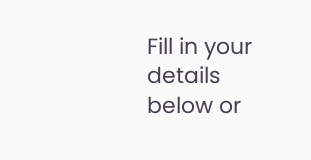Fill in your details below or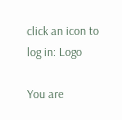click an icon to log in: Logo

You are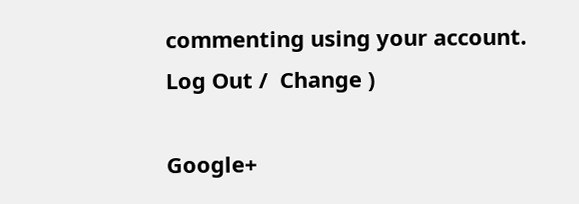commenting using your account. Log Out /  Change )

Google+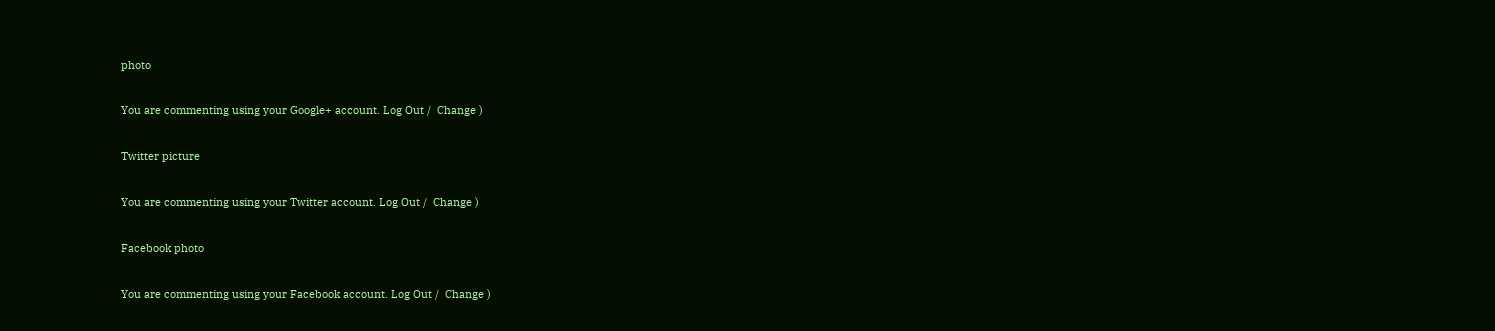photo

You are commenting using your Google+ account. Log Out /  Change )

Twitter picture

You are commenting using your Twitter account. Log Out /  Change )

Facebook photo

You are commenting using your Facebook account. Log Out /  Change )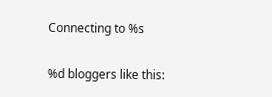Connecting to %s

%d bloggers like this: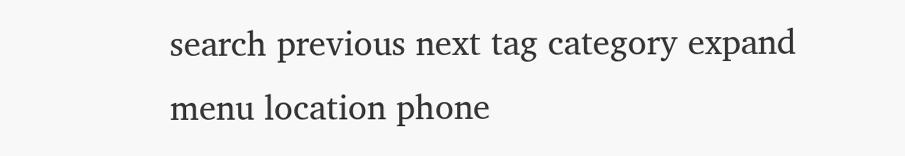search previous next tag category expand menu location phone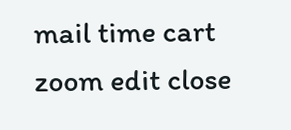mail time cart zoom edit close